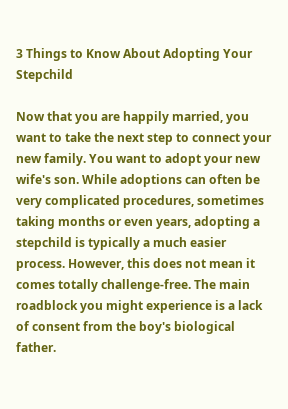3 Things to Know About Adopting Your Stepchild

Now that you are happily married, you want to take the next step to connect your new family. You want to adopt your new wife's son. While adoptions can often be very complicated procedures, sometimes taking months or even years, adopting a stepchild is typically a much easier process. However, this does not mean it comes totally challenge-free. The main roadblock you might experience is a lack of consent from the boy's biological father.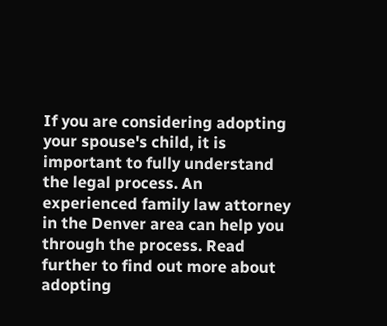If you are considering adopting your spouse's child, it is important to fully understand the legal process. An experienced family law attorney in the Denver area can help you through the process. Read further to find out more about adopting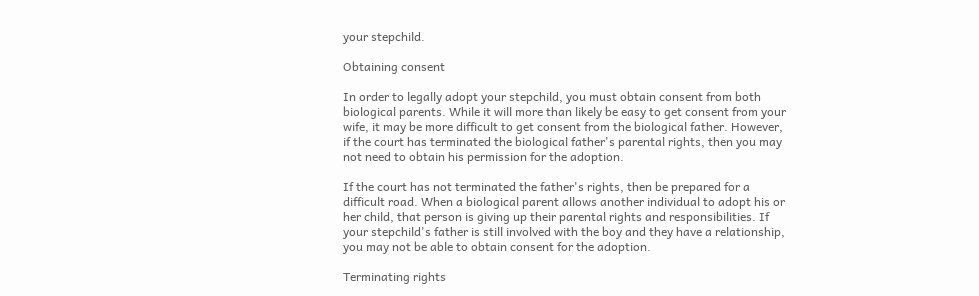your stepchild.

Obtaining consent

In order to legally adopt your stepchild, you must obtain consent from both biological parents. While it will more than likely be easy to get consent from your wife, it may be more difficult to get consent from the biological father. However, if the court has terminated the biological father's parental rights, then you may not need to obtain his permission for the adoption.

If the court has not terminated the father's rights, then be prepared for a difficult road. When a biological parent allows another individual to adopt his or her child, that person is giving up their parental rights and responsibilities. If your stepchild's father is still involved with the boy and they have a relationship, you may not be able to obtain consent for the adoption.

Terminating rights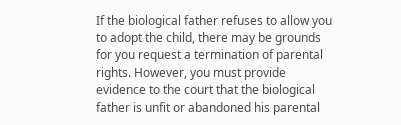If the biological father refuses to allow you to adopt the child, there may be grounds for you request a termination of parental rights. However, you must provide evidence to the court that the biological father is unfit or abandoned his parental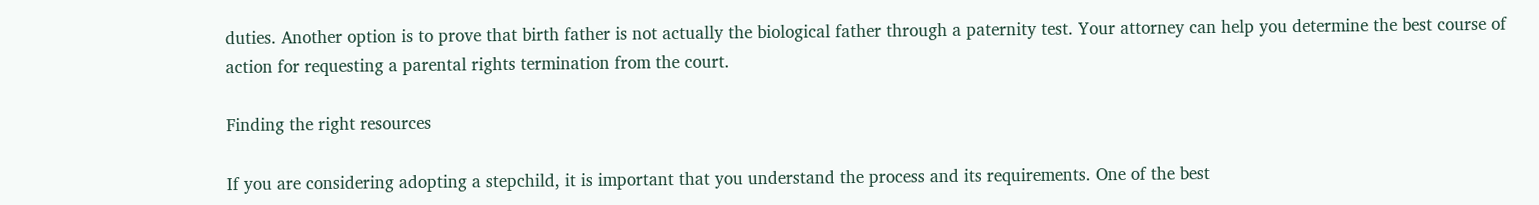duties. Another option is to prove that birth father is not actually the biological father through a paternity test. Your attorney can help you determine the best course of action for requesting a parental rights termination from the court.

Finding the right resources

If you are considering adopting a stepchild, it is important that you understand the process and its requirements. One of the best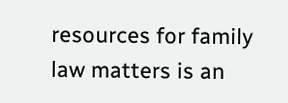resources for family law matters is an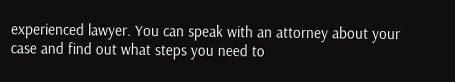experienced lawyer. You can speak with an attorney about your case and find out what steps you need to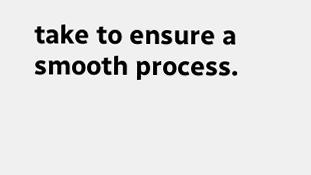take to ensure a smooth process.